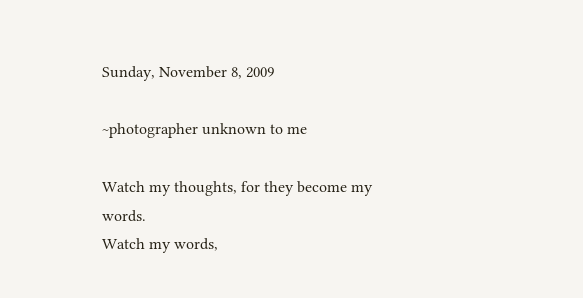Sunday, November 8, 2009

~photographer unknown to me

Watch my thoughts, for they become my words.
Watch my words,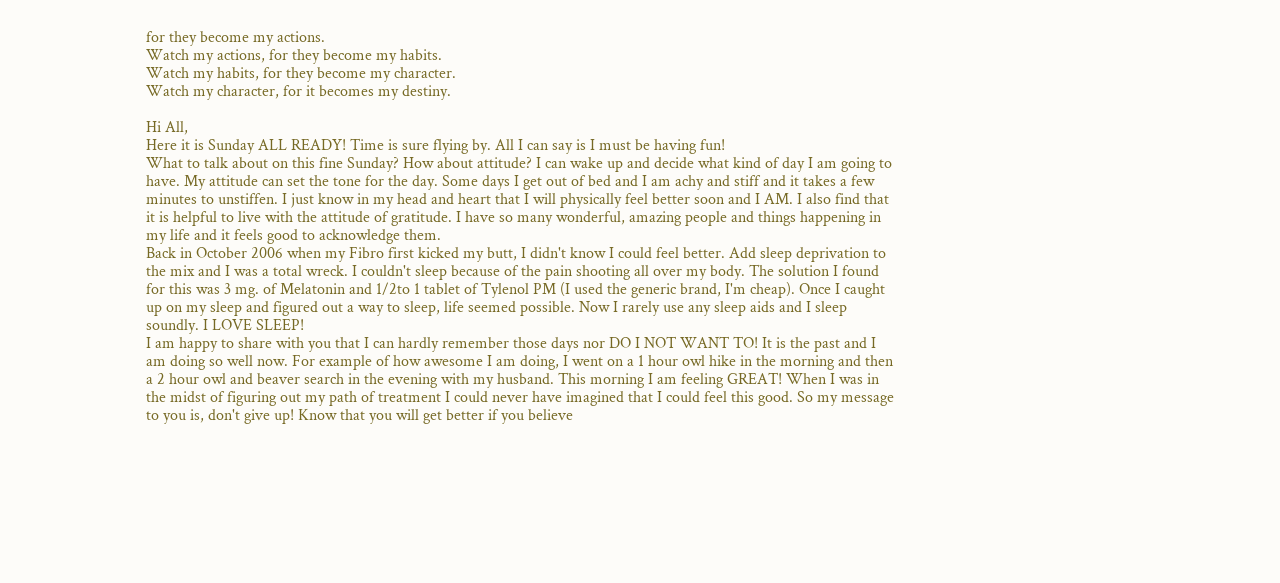for they become my actions.
Watch my actions, for they become my habits.
Watch my habits, for they become my character.
Watch my character, for it becomes my destiny.

Hi All,
Here it is Sunday ALL READY! Time is sure flying by. All I can say is I must be having fun!
What to talk about on this fine Sunday? How about attitude? I can wake up and decide what kind of day I am going to have. My attitude can set the tone for the day. Some days I get out of bed and I am achy and stiff and it takes a few minutes to unstiffen. I just know in my head and heart that I will physically feel better soon and I AM. I also find that it is helpful to live with the attitude of gratitude. I have so many wonderful, amazing people and things happening in my life and it feels good to acknowledge them.
Back in October 2006 when my Fibro first kicked my butt, I didn't know I could feel better. Add sleep deprivation to the mix and I was a total wreck. I couldn't sleep because of the pain shooting all over my body. The solution I found for this was 3 mg. of Melatonin and 1/2to 1 tablet of Tylenol PM (I used the generic brand, I'm cheap). Once I caught up on my sleep and figured out a way to sleep, life seemed possible. Now I rarely use any sleep aids and I sleep soundly. I LOVE SLEEP!
I am happy to share with you that I can hardly remember those days nor DO I NOT WANT TO! It is the past and I am doing so well now. For example of how awesome I am doing, I went on a 1 hour owl hike in the morning and then a 2 hour owl and beaver search in the evening with my husband. This morning I am feeling GREAT! When I was in the midst of figuring out my path of treatment I could never have imagined that I could feel this good. So my message to you is, don't give up! Know that you will get better if you believe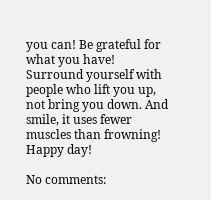you can! Be grateful for what you have! Surround yourself with people who lift you up, not bring you down. And smile, it uses fewer muscles than frowning!
Happy day!

No comments: